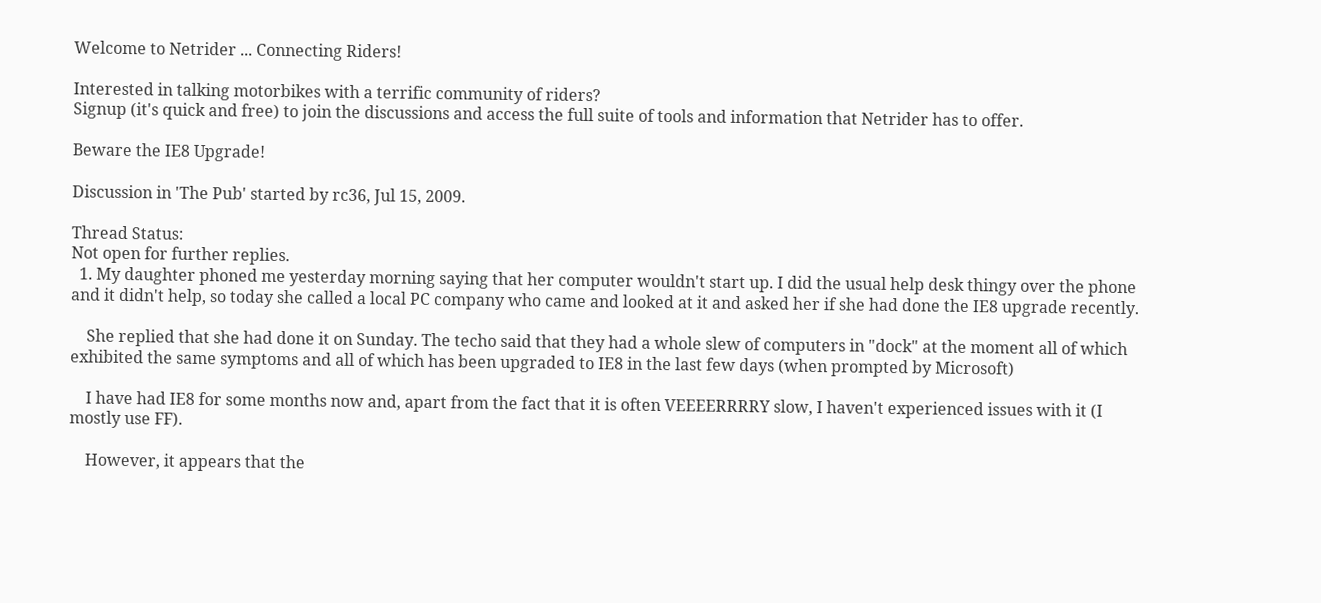Welcome to Netrider ... Connecting Riders!

Interested in talking motorbikes with a terrific community of riders?
Signup (it's quick and free) to join the discussions and access the full suite of tools and information that Netrider has to offer.

Beware the IE8 Upgrade!

Discussion in 'The Pub' started by rc36, Jul 15, 2009.

Thread Status:
Not open for further replies.
  1. My daughter phoned me yesterday morning saying that her computer wouldn't start up. I did the usual help desk thingy over the phone and it didn't help, so today she called a local PC company who came and looked at it and asked her if she had done the IE8 upgrade recently.

    She replied that she had done it on Sunday. The techo said that they had a whole slew of computers in "dock" at the moment all of which exhibited the same symptoms and all of which has been upgraded to IE8 in the last few days (when prompted by Microsoft)

    I have had IE8 for some months now and, apart from the fact that it is often VEEEERRRRY slow, I haven't experienced issues with it (I mostly use FF).

    However, it appears that the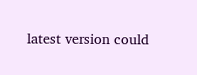latest version could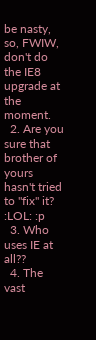be nasty, so, FWIW, don't do the IE8 upgrade at the moment.
  2. Are you sure that brother of yours hasn't tried to "fix" it? :LOL: :p
  3. Who uses IE at all??
  4. The vast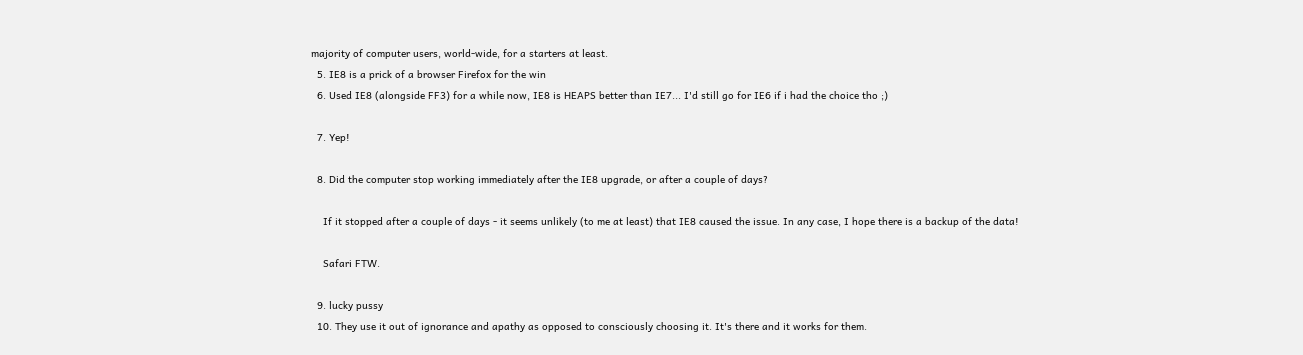majority of computer users, world-wide, for a starters at least.
  5. IE8 is a prick of a browser Firefox for the win
  6. Used IE8 (alongside FF3) for a while now, IE8 is HEAPS better than IE7... I'd still go for IE6 if i had the choice tho ;)

  7. Yep!

  8. Did the computer stop working immediately after the IE8 upgrade, or after a couple of days?

    If it stopped after a couple of days - it seems unlikely (to me at least) that IE8 caused the issue. In any case, I hope there is a backup of the data!

    Safari FTW.

  9. lucky pussy
  10. They use it out of ignorance and apathy as opposed to consciously choosing it. It's there and it works for them.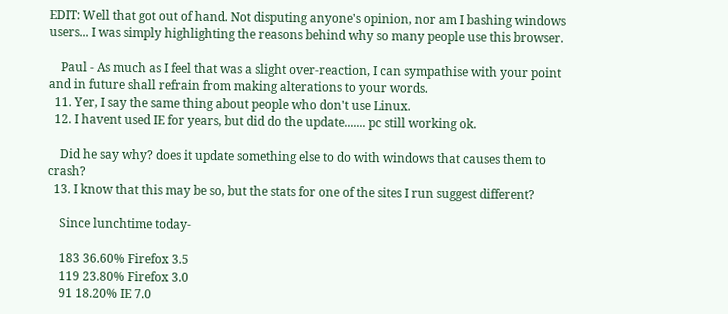EDIT: Well that got out of hand. Not disputing anyone's opinion, nor am I bashing windows users... I was simply highlighting the reasons behind why so many people use this browser.

    Paul - As much as I feel that was a slight over-reaction, I can sympathise with your point and in future shall refrain from making alterations to your words.
  11. Yer, I say the same thing about people who don't use Linux.
  12. I havent used IE for years, but did do the update....... pc still working ok.

    Did he say why? does it update something else to do with windows that causes them to crash?
  13. I know that this may be so, but the stats for one of the sites I run suggest different?

    Since lunchtime today-

    183 36.60% Firefox 3.5
    119 23.80% Firefox 3.0
    91 18.20% IE 7.0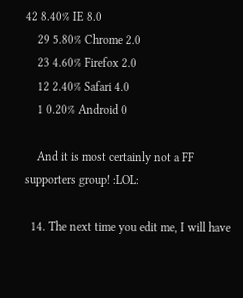42 8.40% IE 8.0
    29 5.80% Chrome 2.0
    23 4.60% Firefox 2.0
    12 2.40% Safari 4.0
    1 0.20% Android 0

    And it is most certainly not a FF supporters group! :LOL:

  14. The next time you edit me, I will have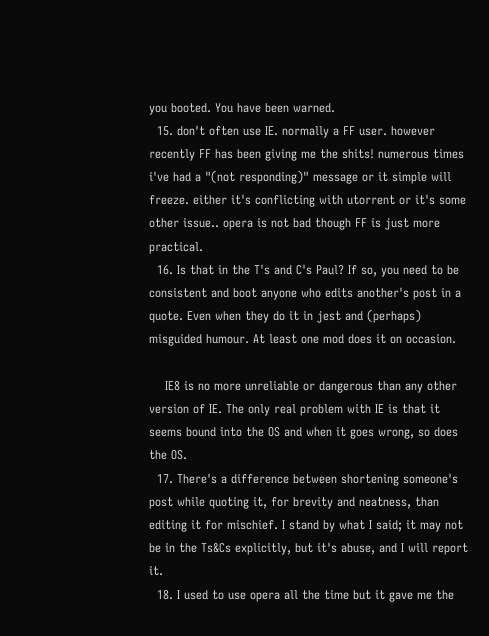you booted. You have been warned.
  15. don't often use IE. normally a FF user. however recently FF has been giving me the shits! numerous times i've had a "(not responding)" message or it simple will freeze. either it's conflicting with utorrent or it's some other issue.. opera is not bad though FF is just more practical.
  16. Is that in the T's and C's Paul? If so, you need to be consistent and boot anyone who edits another's post in a quote. Even when they do it in jest and (perhaps) misguided humour. At least one mod does it on occasion.

    IE8 is no more unreliable or dangerous than any other version of IE. The only real problem with IE is that it seems bound into the OS and when it goes wrong, so does the OS.
  17. There's a difference between shortening someone's post while quoting it, for brevity and neatness, than editing it for mischief. I stand by what I said; it may not be in the Ts&Cs explicitly, but it's abuse, and I will report it.
  18. I used to use opera all the time but it gave me the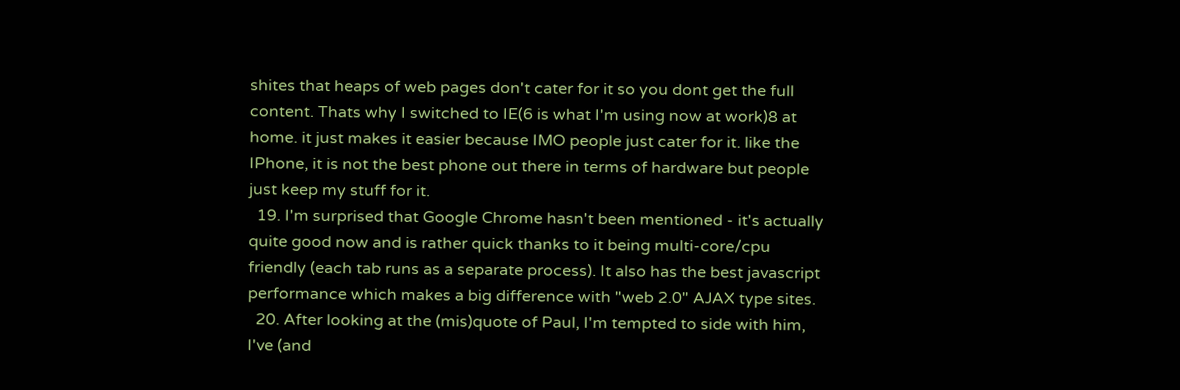shites that heaps of web pages don't cater for it so you dont get the full content. Thats why I switched to IE(6 is what I'm using now at work)8 at home. it just makes it easier because IMO people just cater for it. like the IPhone, it is not the best phone out there in terms of hardware but people just keep my stuff for it.
  19. I'm surprised that Google Chrome hasn't been mentioned - it's actually quite good now and is rather quick thanks to it being multi-core/cpu friendly (each tab runs as a separate process). It also has the best javascript performance which makes a big difference with "web 2.0" AJAX type sites.
  20. After looking at the (mis)quote of Paul, I'm tempted to side with him, I've (and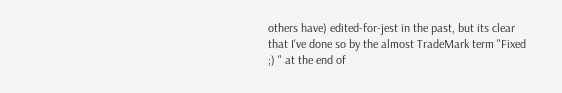others have) edited-for-jest in the past, but its clear that I've done so by the almost TradeMark term "Fixed ;) " at the end of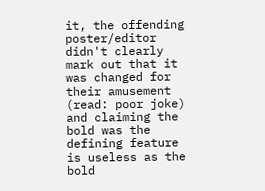it, the offending poster/editor didn't clearly mark out that it was changed for their amusement (read: poor joke) and claiming the bold was the defining feature is useless as the bold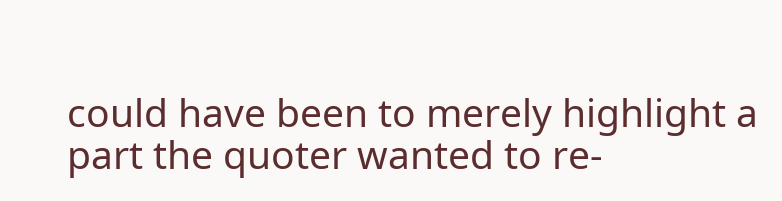could have been to merely highlight a part the quoter wanted to re-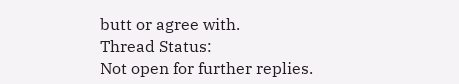butt or agree with.
Thread Status:
Not open for further replies.